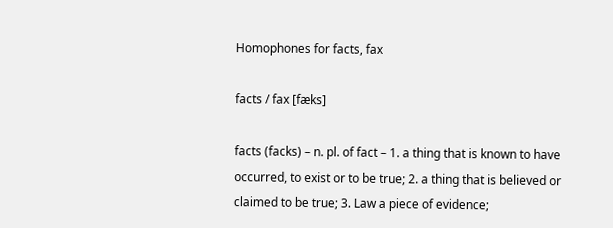Homophones for facts, fax

facts / fax [fæks]

facts (facks) – n. pl. of fact – 1. a thing that is known to have occurred, to exist or to be true; 2. a thing that is believed or claimed to be true; 3. Law a piece of evidence;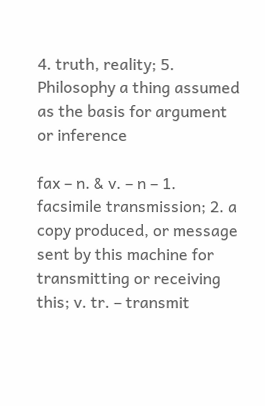4. truth, reality; 5. Philosophy a thing assumed as the basis for argument or inference

fax – n. & v. – n – 1. facsimile transmission; 2. a copy produced, or message sent by this machine for transmitting or receiving this; v. tr. – transmit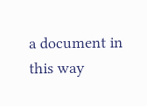a document in this way